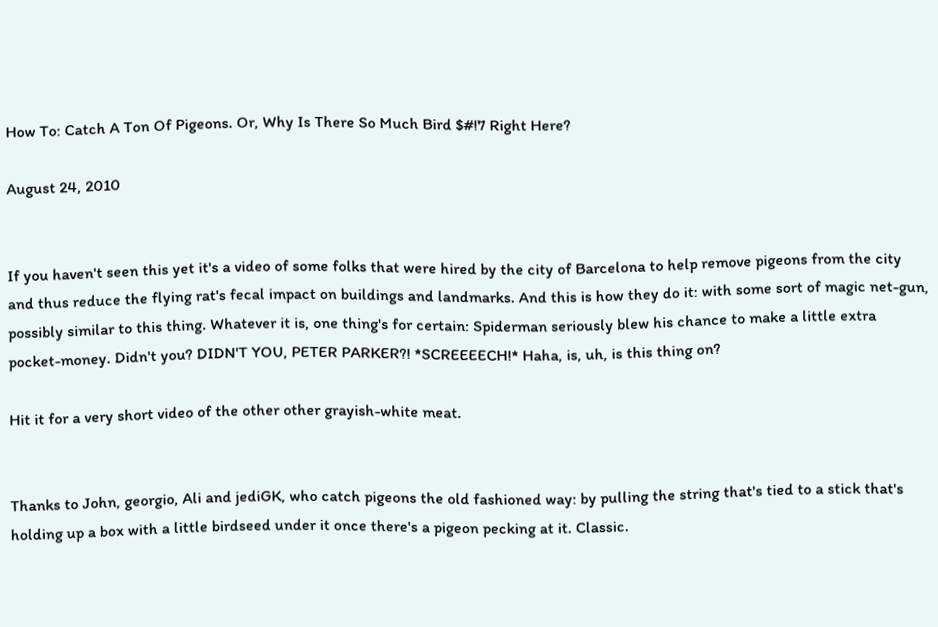How To: Catch A Ton Of Pigeons. Or, Why Is There So Much Bird $#!7 Right Here?

August 24, 2010


If you haven't seen this yet it's a video of some folks that were hired by the city of Barcelona to help remove pigeons from the city and thus reduce the flying rat's fecal impact on buildings and landmarks. And this is how they do it: with some sort of magic net-gun, possibly similar to this thing. Whatever it is, one thing's for certain: Spiderman seriously blew his chance to make a little extra pocket-money. Didn't you? DIDN'T YOU, PETER PARKER?! *SCREEEECH!* Haha, is, uh, is this thing on?

Hit it for a very short video of the other other grayish-white meat.


Thanks to John, georgio, Ali and jediGK, who catch pigeons the old fashioned way: by pulling the string that's tied to a stick that's holding up a box with a little birdseed under it once there's a pigeon pecking at it. Classic.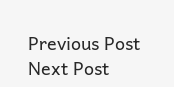Previous Post
Next Post